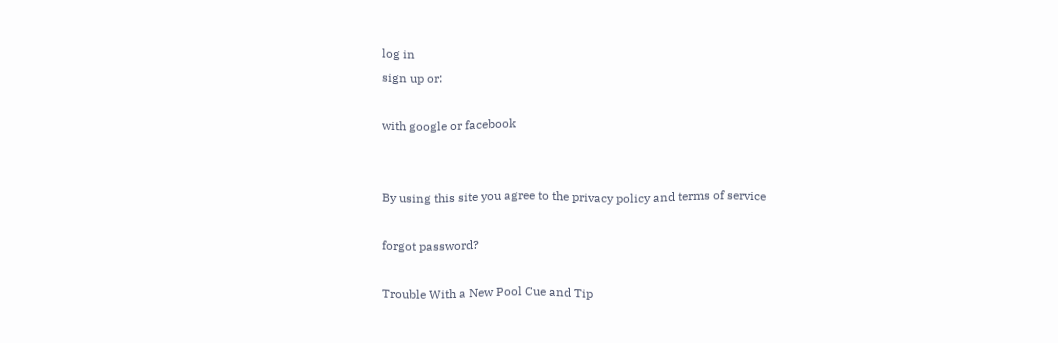log in
sign up or:

with google or facebook


By using this site you agree to the privacy policy and terms of service

forgot password?

Trouble With a New Pool Cue and Tip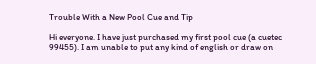Trouble With a New Pool Cue and Tip

Hi everyone. I have just purchased my first pool cue (a cuetec 99455). I am unable to put any kind of english or draw on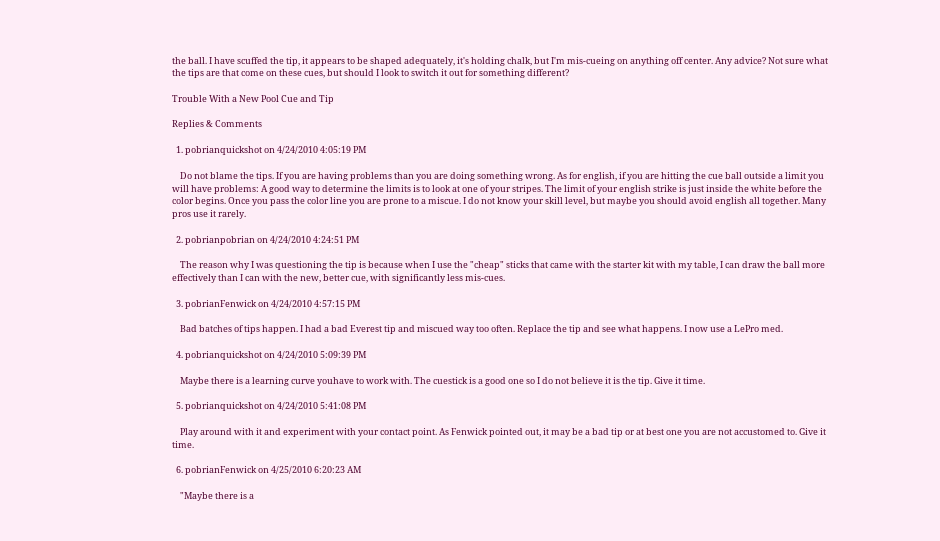the ball. I have scuffed the tip, it appears to be shaped adequately, it's holding chalk, but I'm mis-cueing on anything off center. Any advice? Not sure what the tips are that come on these cues, but should I look to switch it out for something different?

Trouble With a New Pool Cue and Tip

Replies & Comments

  1. pobrianquickshot on 4/24/2010 4:05:19 PM

    Do not blame the tips. If you are having problems than you are doing something wrong. As for english, if you are hitting the cue ball outside a limit you will have problems: A good way to determine the limits is to look at one of your stripes. The limit of your english strike is just inside the white before the color begins. Once you pass the color line you are prone to a miscue. I do not know your skill level, but maybe you should avoid english all together. Many pros use it rarely.

  2. pobrianpobrian on 4/24/2010 4:24:51 PM

    The reason why I was questioning the tip is because when I use the "cheap" sticks that came with the starter kit with my table, I can draw the ball more effectively than I can with the new, better cue, with significantly less mis-cues.

  3. pobrianFenwick on 4/24/2010 4:57:15 PM

    Bad batches of tips happen. I had a bad Everest tip and miscued way too often. Replace the tip and see what happens. I now use a LePro med.

  4. pobrianquickshot on 4/24/2010 5:09:39 PM

    Maybe there is a learning curve youhave to work with. The cuestick is a good one so I do not believe it is the tip. Give it time.

  5. pobrianquickshot on 4/24/2010 5:41:08 PM

    Play around with it and experiment with your contact point. As Fenwick pointed out, it may be a bad tip or at best one you are not accustomed to. Give it time.

  6. pobrianFenwick on 4/25/2010 6:20:23 AM

    "Maybe there is a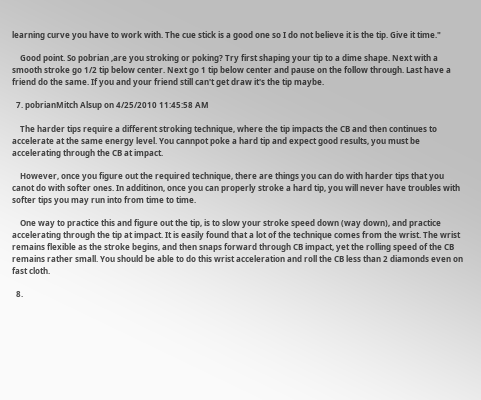learning curve you have to work with. The cue stick is a good one so I do not believe it is the tip. Give it time."

    Good point. So pobrian ,are you stroking or poking? Try first shaping your tip to a dime shape. Next with a smooth stroke go 1/2 tip below center. Next go 1 tip below center and pause on the follow through. Last have a friend do the same. If you and your friend still can't get draw it's the tip maybe.

  7. pobrianMitch Alsup on 4/25/2010 11:45:58 AM

    The harder tips require a different stroking technique, where the tip impacts the CB and then continues to accelerate at the same energy level. You cannpot poke a hard tip and expect good results, you must be accelerating through the CB at impact.

    However, once you figure out the required technique, there are things you can do with harder tips that you canot do with softer ones. In additinon, once you can properly stroke a hard tip, you will never have troubles with softer tips you may run into from time to time.

    One way to practice this and figure out the tip, is to slow your stroke speed down (way down), and practice accelerating through the tip at impact. It is easily found that a lot of the technique comes from the wrist. The wrist remains flexible as the stroke begins, and then snaps forward through CB impact, yet the rolling speed of the CB remains rather small. You should be able to do this wrist acceleration and roll the CB less than 2 diamonds even on fast cloth.

  8.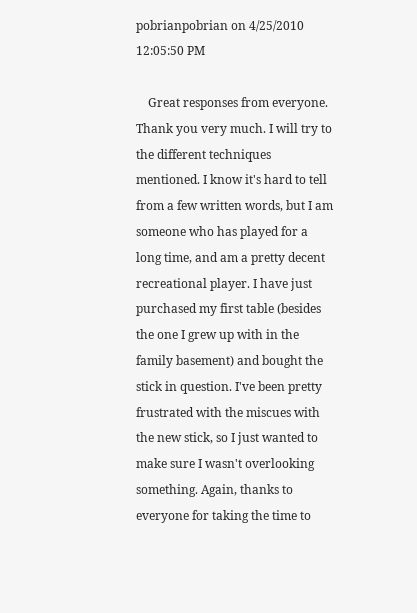pobrianpobrian on 4/25/2010 12:05:50 PM

    Great responses from everyone. Thank you very much. I will try to the different techniques mentioned. I know it's hard to tell from a few written words, but I am someone who has played for a long time, and am a pretty decent recreational player. I have just purchased my first table (besides the one I grew up with in the family basement) and bought the stick in question. I've been pretty frustrated with the miscues with the new stick, so I just wanted to make sure I wasn't overlooking something. Again, thanks to everyone for taking the time to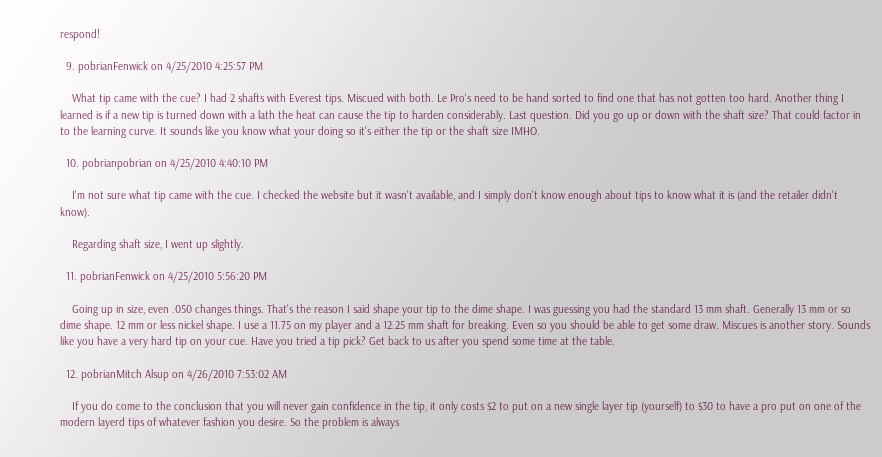respond!

  9. pobrianFenwick on 4/25/2010 4:25:57 PM

    What tip came with the cue? I had 2 shafts with Everest tips. Miscued with both. Le Pro's need to be hand sorted to find one that has not gotten too hard. Another thing I learned is if a new tip is turned down with a lath the heat can cause the tip to harden considerably. Last question. Did you go up or down with the shaft size? That could factor in to the learning curve. It sounds like you know what your doing so it's either the tip or the shaft size IMHO.

  10. pobrianpobrian on 4/25/2010 4:40:10 PM

    I'm not sure what tip came with the cue. I checked the website but it wasn't available, and I simply don't know enough about tips to know what it is (and the retailer didn't know).

    Regarding shaft size, I went up slightly.

  11. pobrianFenwick on 4/25/2010 5:56:20 PM

    Going up in size, even .050 changes things. That's the reason I said shape your tip to the dime shape. I was guessing you had the standard 13 mm shaft. Generally 13 mm or so dime shape. 12 mm or less nickel shape. I use a 11.75 on my player and a 12.25 mm shaft for breaking. Even so you should be able to get some draw. Miscues is another story. Sounds like you have a very hard tip on your cue. Have you tried a tip pick? Get back to us after you spend some time at the table.

  12. pobrianMitch Alsup on 4/26/2010 7:53:02 AM

    If you do come to the conclusion that you will never gain confidence in the tip, it only costs $2 to put on a new single layer tip (yourself) to $30 to have a pro put on one of the modern layerd tips of whatever fashion you desire. So the problem is always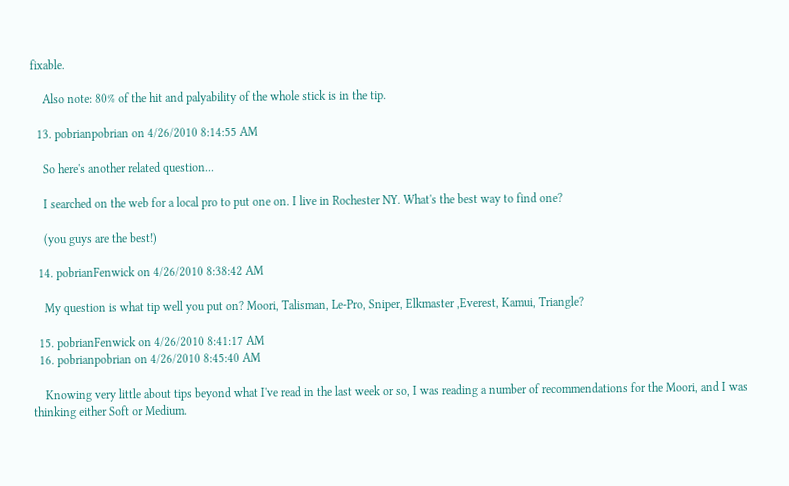fixable.

    Also note: 80% of the hit and palyability of the whole stick is in the tip.

  13. pobrianpobrian on 4/26/2010 8:14:55 AM

    So here's another related question...

    I searched on the web for a local pro to put one on. I live in Rochester NY. What's the best way to find one?

    (you guys are the best!)

  14. pobrianFenwick on 4/26/2010 8:38:42 AM

    My question is what tip well you put on? Moori, Talisman, Le-Pro, Sniper, Elkmaster ,Everest, Kamui, Triangle?

  15. pobrianFenwick on 4/26/2010 8:41:17 AM
  16. pobrianpobrian on 4/26/2010 8:45:40 AM

    Knowing very little about tips beyond what I've read in the last week or so, I was reading a number of recommendations for the Moori, and I was thinking either Soft or Medium.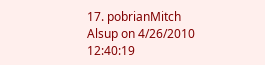17. pobrianMitch Alsup on 4/26/2010 12:40:19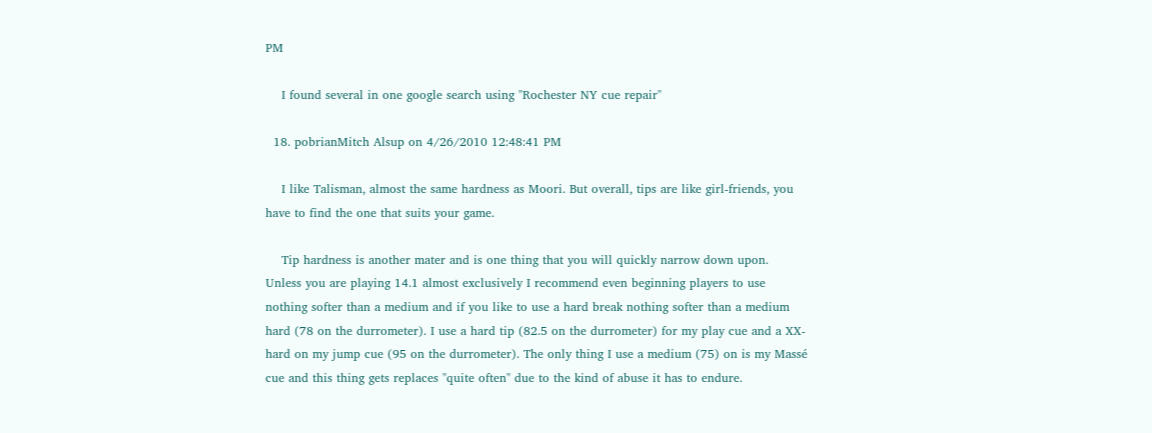PM

    I found several in one google search using "Rochester NY cue repair"

  18. pobrianMitch Alsup on 4/26/2010 12:48:41 PM

    I like Talisman, almost the same hardness as Moori. But overall, tips are like girl-friends, you have to find the one that suits your game.

    Tip hardness is another mater and is one thing that you will quickly narrow down upon. Unless you are playing 14.1 almost exclusively I recommend even beginning players to use nothing softer than a medium and if you like to use a hard break nothing softer than a medium hard (78 on the durrometer). I use a hard tip (82.5 on the durrometer) for my play cue and a XX-hard on my jump cue (95 on the durrometer). The only thing I use a medium (75) on is my Massé cue and this thing gets replaces "quite often" due to the kind of abuse it has to endure.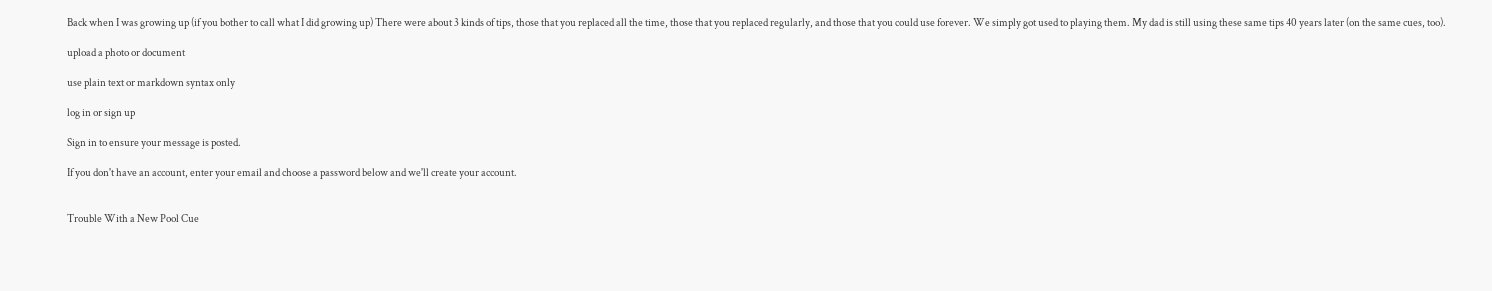Back when I was growing up (if you bother to call what I did growing up) There were about 3 kinds of tips, those that you replaced all the time, those that you replaced regularly, and those that you could use forever. We simply got used to playing them. My dad is still using these same tips 40 years later (on the same cues, too).

upload a photo or document

use plain text or markdown syntax only

log in or sign up

Sign in to ensure your message is posted.

If you don't have an account, enter your email and choose a password below and we'll create your account.


Trouble With a New Pool Cue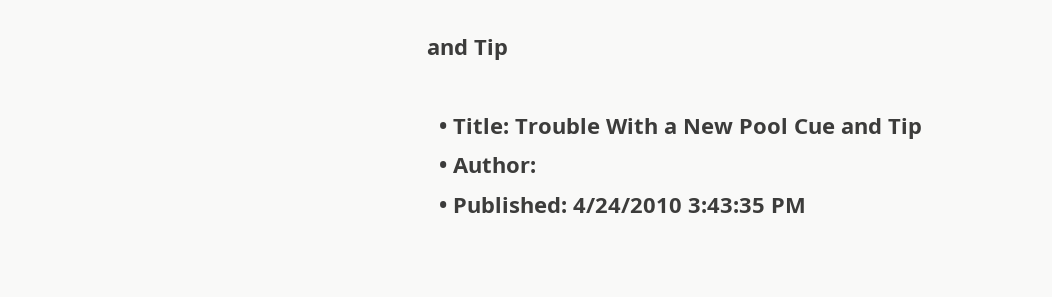and Tip

  • Title: Trouble With a New Pool Cue and Tip
  • Author:
  • Published: 4/24/2010 3:43:35 PM